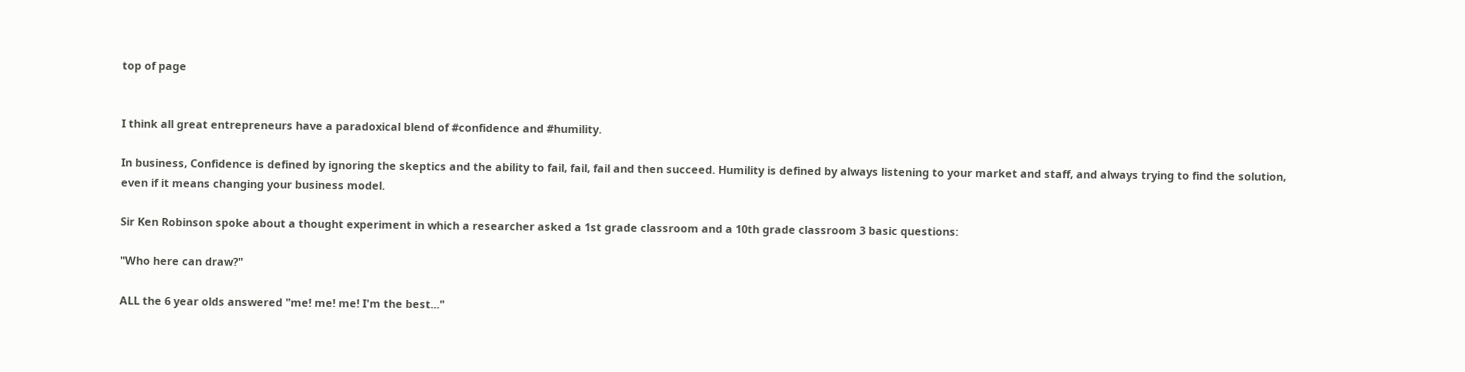top of page


I think all great entrepreneurs have a paradoxical blend of #confidence and #humility.

In business, Confidence is defined by ignoring the skeptics and the ability to fail, fail, fail and then succeed. Humility is defined by always listening to your market and staff, and always trying to find the solution, even if it means changing your business model.

Sir Ken Robinson spoke about a thought experiment in which a researcher asked a 1st grade classroom and a 10th grade classroom 3 basic questions:

"Who here can draw?"

ALL the 6 year olds answered "me! me! me! I'm the best..."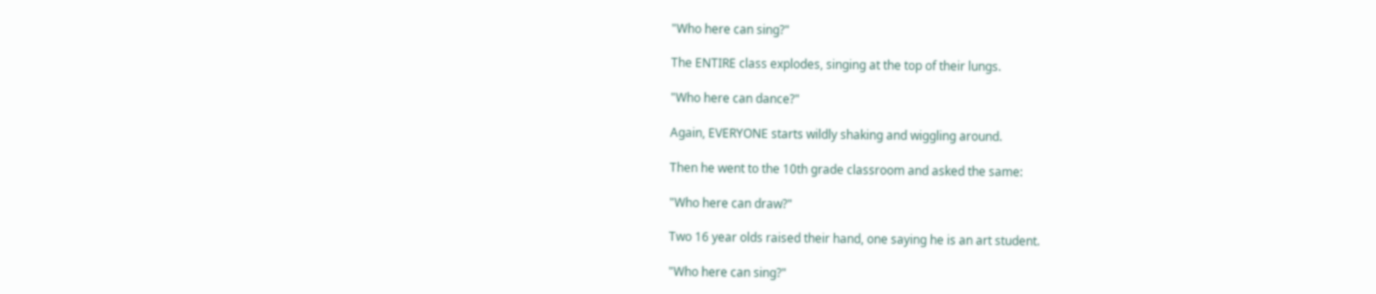"Who here can sing?"

The ENTIRE class explodes, singing at the top of their lungs.

"Who here can dance?"

Again, EVERYONE starts wildly shaking and wiggling around.

Then he went to the 10th grade classroom and asked the same:

"Who here can draw?"

Two 16 year olds raised their hand, one saying he is an art student.

"Who here can sing?"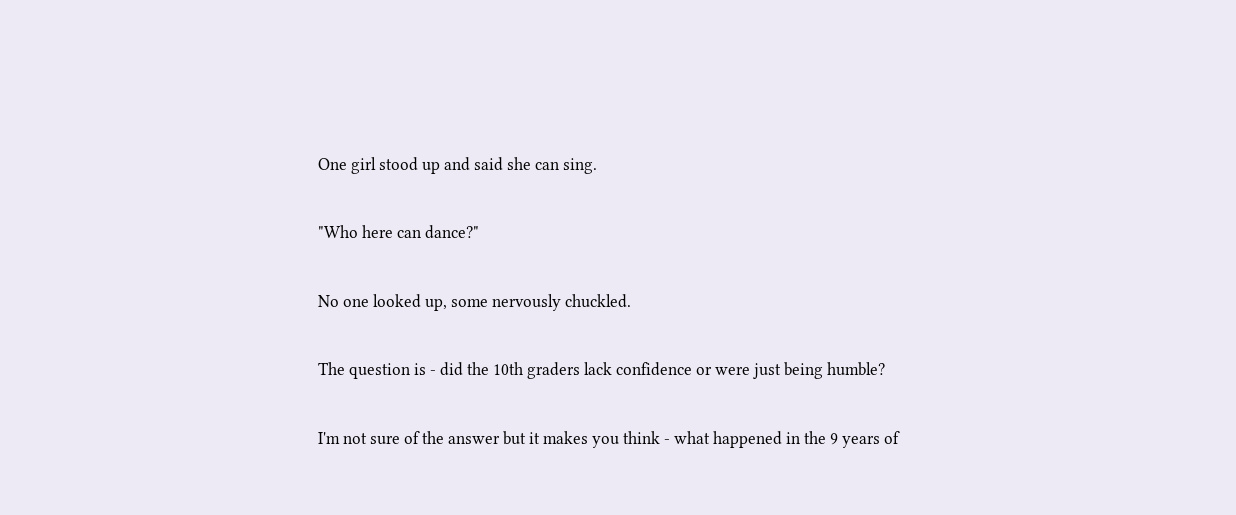One girl stood up and said she can sing.

"Who here can dance?"

No one looked up, some nervously chuckled.

The question is - did the 10th graders lack confidence or were just being humble?

I'm not sure of the answer but it makes you think - what happened in the 9 years of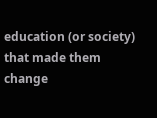education (or society) that made them change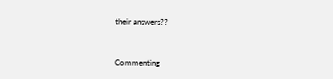their answers??


Commenting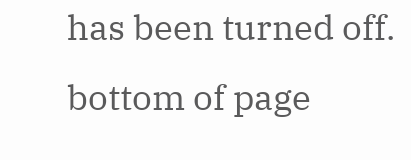has been turned off.
bottom of page